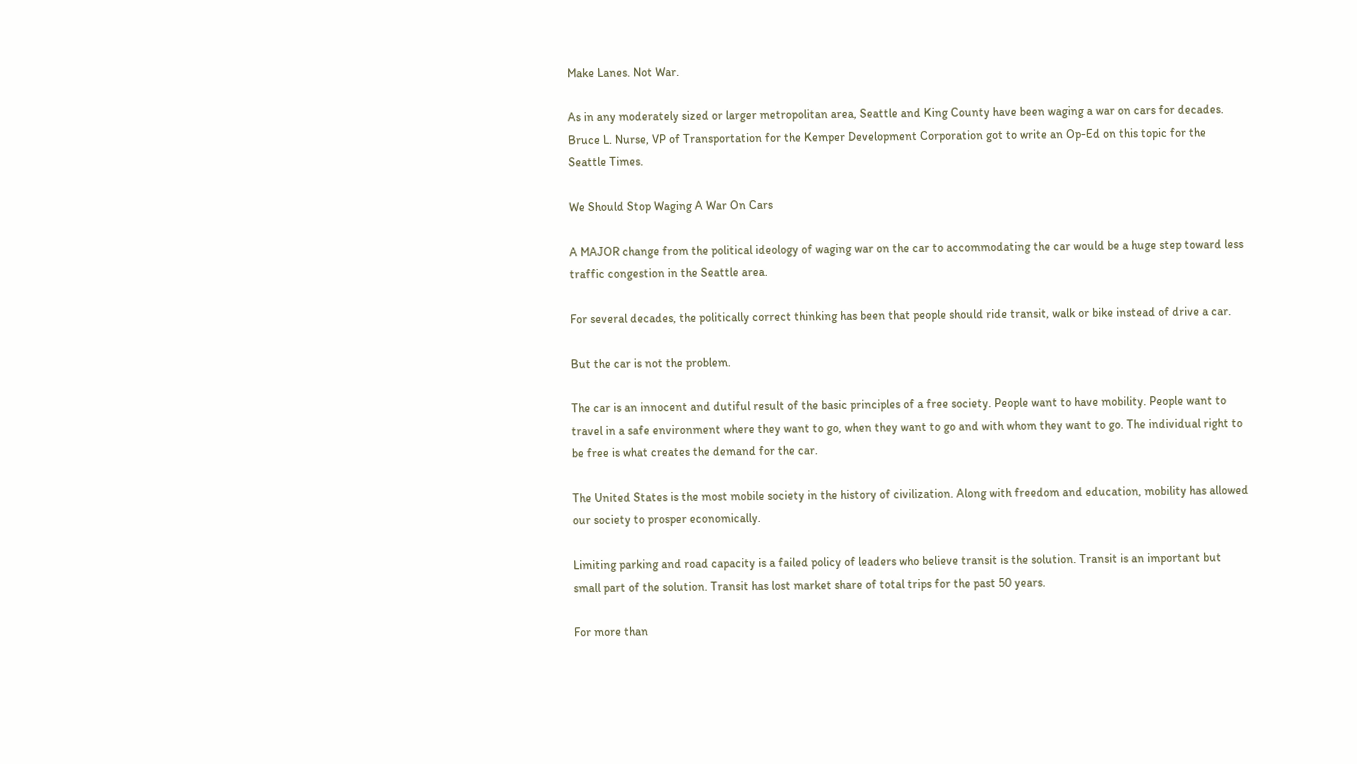Make Lanes. Not War.

As in any moderately sized or larger metropolitan area, Seattle and King County have been waging a war on cars for decades. Bruce L. Nurse, VP of Transportation for the Kemper Development Corporation got to write an Op-Ed on this topic for the Seattle Times.

We Should Stop Waging A War On Cars

A MAJOR change from the political ideology of waging war on the car to accommodating the car would be a huge step toward less traffic congestion in the Seattle area.

For several decades, the politically correct thinking has been that people should ride transit, walk or bike instead of drive a car.

But the car is not the problem.

The car is an innocent and dutiful result of the basic principles of a free society. People want to have mobility. People want to travel in a safe environment where they want to go, when they want to go and with whom they want to go. The individual right to be free is what creates the demand for the car.

The United States is the most mobile society in the history of civilization. Along with freedom and education, mobility has allowed our society to prosper economically.

Limiting parking and road capacity is a failed policy of leaders who believe transit is the solution. Transit is an important but small part of the solution. Transit has lost market share of total trips for the past 50 years.

For more than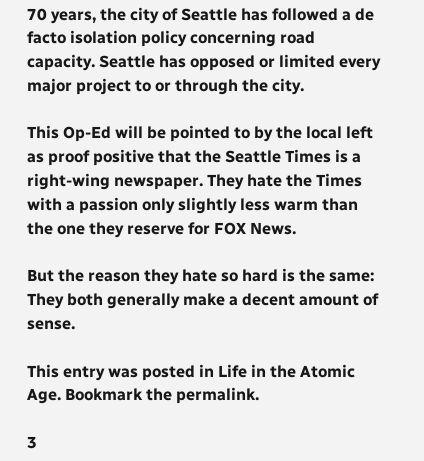70 years, the city of Seattle has followed a de facto isolation policy concerning road capacity. Seattle has opposed or limited every major project to or through the city.

This Op-Ed will be pointed to by the local left as proof positive that the Seattle Times is a right-wing newspaper. They hate the Times with a passion only slightly less warm than the one they reserve for FOX News.

But the reason they hate so hard is the same: They both generally make a decent amount of sense.

This entry was posted in Life in the Atomic Age. Bookmark the permalink.

3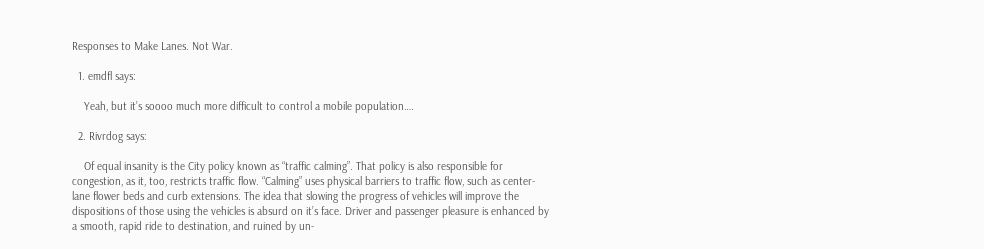Responses to Make Lanes. Not War.

  1. emdfl says:

    Yeah, but it’s soooo much more difficult to control a mobile population….

  2. Rivrdog says:

    Of equal insanity is the City policy known as “traffic calming”. That policy is also responsible for congestion, as it, too, restricts traffic flow. “Calming” uses physical barriers to traffic flow, such as center-lane flower beds and curb extensions. The idea that slowing the progress of vehicles will improve the dispositions of those using the vehicles is absurd on it’s face. Driver and passenger pleasure is enhanced by a smooth, rapid ride to destination, and ruined by un-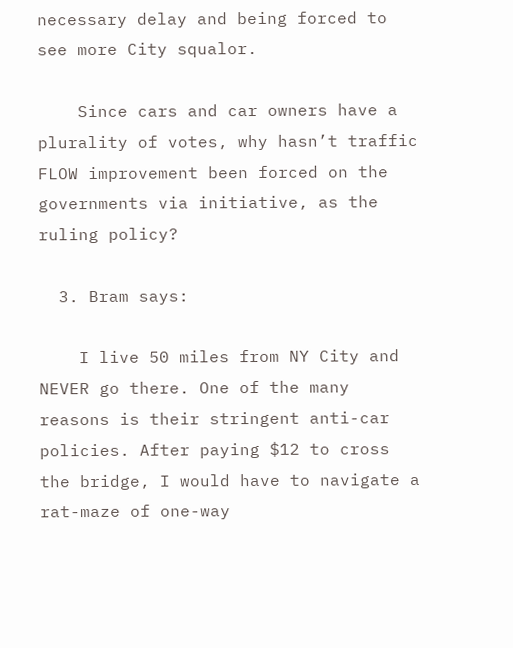necessary delay and being forced to see more City squalor.

    Since cars and car owners have a plurality of votes, why hasn’t traffic FLOW improvement been forced on the governments via initiative, as the ruling policy?

  3. Bram says:

    I live 50 miles from NY City and NEVER go there. One of the many reasons is their stringent anti-car policies. After paying $12 to cross the bridge, I would have to navigate a rat-maze of one-way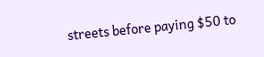streets before paying $50 to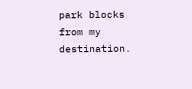park blocks from my destination.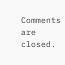Comments are closed.